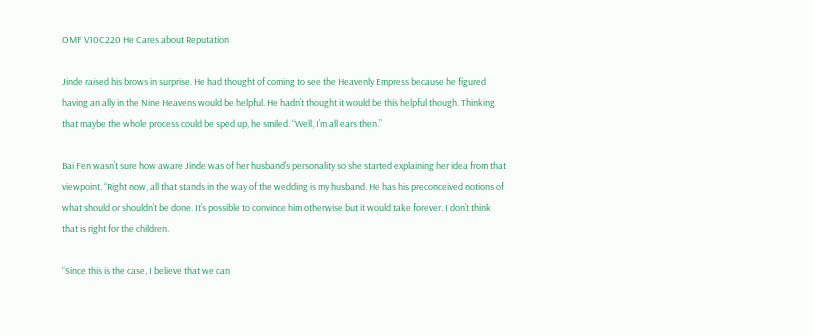OMF V10C220 He Cares about Reputation

Jinde raised his brows in surprise. He had thought of coming to see the Heavenly Empress because he figured having an ally in the Nine Heavens would be helpful. He hadn’t thought it would be this helpful though. Thinking that maybe the whole process could be sped up, he smiled. “Well, I’m all ears then.”

Bai Fen wasn’t sure how aware Jinde was of her husband’s personality so she started explaining her idea from that viewpoint. “Right now, all that stands in the way of the wedding is my husband. He has his preconceived notions of what should or shouldn’t be done. It’s possible to convince him otherwise but it would take forever. I don’t think that is right for the children.

“Since this is the case, I believe that we can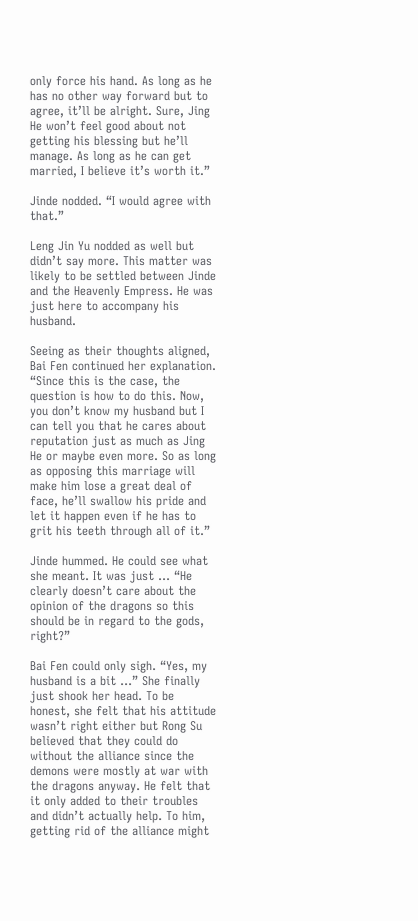only force his hand. As long as he has no other way forward but to agree, it’ll be alright. Sure, Jing He won’t feel good about not getting his blessing but he’ll manage. As long as he can get married, I believe it’s worth it.”

Jinde nodded. “I would agree with that.”

Leng Jin Yu nodded as well but didn’t say more. This matter was likely to be settled between Jinde and the Heavenly Empress. He was just here to accompany his husband.

Seeing as their thoughts aligned, Bai Fen continued her explanation. “Since this is the case, the question is how to do this. Now, you don’t know my husband but I can tell you that he cares about reputation just as much as Jing He or maybe even more. So as long as opposing this marriage will make him lose a great deal of face, he’ll swallow his pride and let it happen even if he has to grit his teeth through all of it.”

Jinde hummed. He could see what she meant. It was just … “He clearly doesn’t care about the opinion of the dragons so this should be in regard to the gods, right?”

Bai Fen could only sigh. “Yes, my husband is a bit …” She finally just shook her head. To be honest, she felt that his attitude wasn’t right either but Rong Su believed that they could do without the alliance since the demons were mostly at war with the dragons anyway. He felt that it only added to their troubles and didn’t actually help. To him, getting rid of the alliance might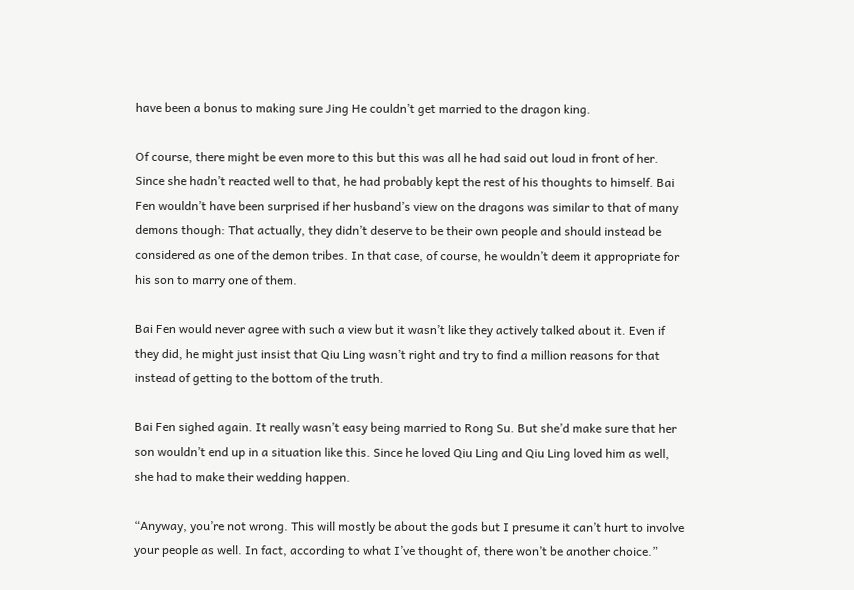have been a bonus to making sure Jing He couldn’t get married to the dragon king.

Of course, there might be even more to this but this was all he had said out loud in front of her. Since she hadn’t reacted well to that, he had probably kept the rest of his thoughts to himself. Bai Fen wouldn’t have been surprised if her husband’s view on the dragons was similar to that of many demons though: That actually, they didn’t deserve to be their own people and should instead be considered as one of the demon tribes. In that case, of course, he wouldn’t deem it appropriate for his son to marry one of them.

Bai Fen would never agree with such a view but it wasn’t like they actively talked about it. Even if they did, he might just insist that Qiu Ling wasn’t right and try to find a million reasons for that instead of getting to the bottom of the truth.

Bai Fen sighed again. It really wasn’t easy being married to Rong Su. But she’d make sure that her son wouldn’t end up in a situation like this. Since he loved Qiu Ling and Qiu Ling loved him as well, she had to make their wedding happen.

“Anyway, you’re not wrong. This will mostly be about the gods but I presume it can’t hurt to involve your people as well. In fact, according to what I’ve thought of, there won’t be another choice.”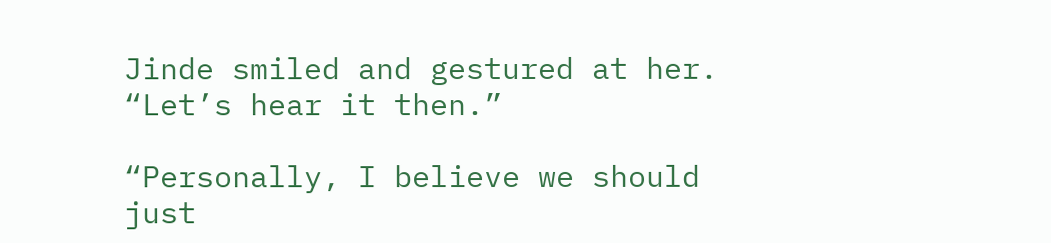Jinde smiled and gestured at her. “Let’s hear it then.”

“Personally, I believe we should just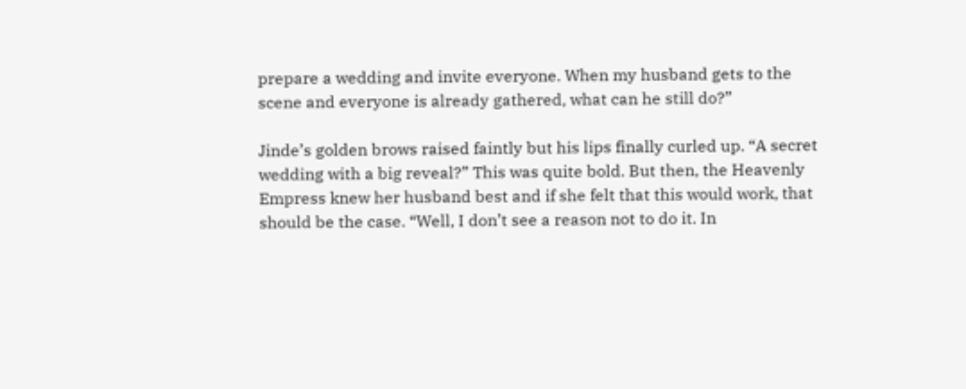prepare a wedding and invite everyone. When my husband gets to the scene and everyone is already gathered, what can he still do?”

Jinde’s golden brows raised faintly but his lips finally curled up. “A secret wedding with a big reveal?” This was quite bold. But then, the Heavenly Empress knew her husband best and if she felt that this would work, that should be the case. “Well, I don’t see a reason not to do it. In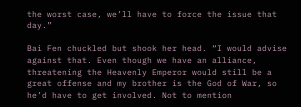the worst case, we’ll have to force the issue that day.”

Bai Fen chuckled but shook her head. “I would advise against that. Even though we have an alliance, threatening the Heavenly Emperor would still be a great offense and my brother is the God of War, so he’d have to get involved. Not to mention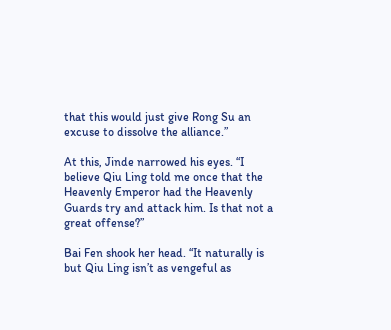that this would just give Rong Su an excuse to dissolve the alliance.”

At this, Jinde narrowed his eyes. “I believe Qiu Ling told me once that the Heavenly Emperor had the Heavenly Guards try and attack him. Is that not a great offense?”

Bai Fen shook her head. “It naturally is but Qiu Ling isn’t as vengeful as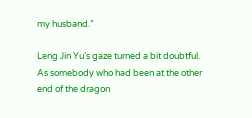my husband.”

Leng Jin Yu’s gaze turned a bit doubtful. As somebody who had been at the other end of the dragon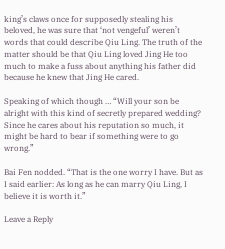king’s claws once for supposedly stealing his beloved, he was sure that ‘not vengeful’ weren’t words that could describe Qiu Ling. The truth of the matter should be that Qiu Ling loved Jing He too much to make a fuss about anything his father did because he knew that Jing He cared.

Speaking of which though … “Will your son be alright with this kind of secretly prepared wedding? Since he cares about his reputation so much, it might be hard to bear if something were to go wrong.”

Bai Fen nodded. “That is the one worry I have. But as I said earlier: As long as he can marry Qiu Ling, I believe it is worth it.”

Leave a Reply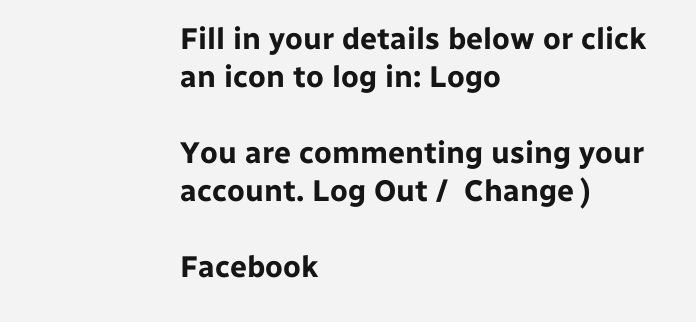Fill in your details below or click an icon to log in: Logo

You are commenting using your account. Log Out /  Change )

Facebook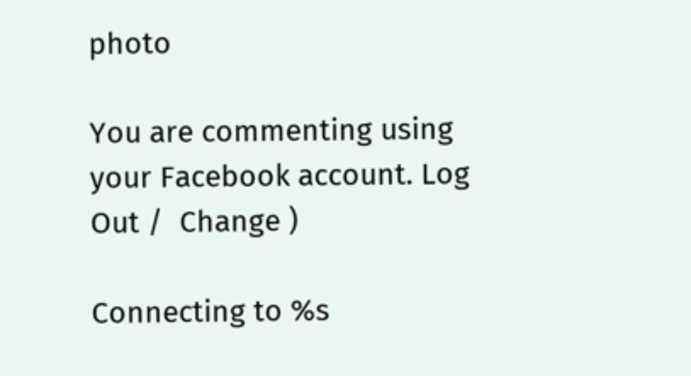photo

You are commenting using your Facebook account. Log Out /  Change )

Connecting to %s